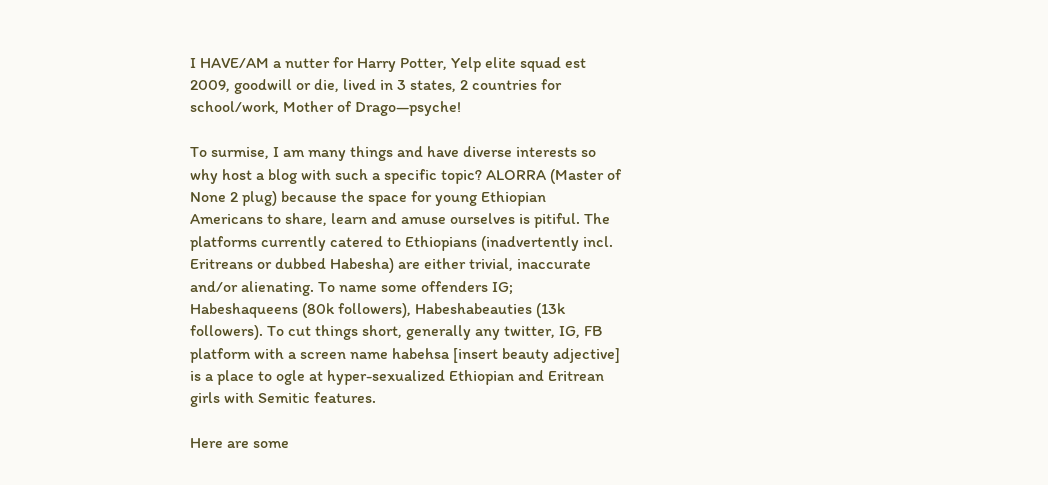I HAVE/AM a nutter for Harry Potter, Yelp elite squad est 2009, goodwill or die, lived in 3 states, 2 countries for school/work, Mother of Drago—psyche!

To surmise, I am many things and have diverse interests so why host a blog with such a specific topic? ALORRA (Master of None 2 plug) because the space for young Ethiopian Americans to share, learn and amuse ourselves is pitiful. The platforms currently catered to Ethiopians (inadvertently incl. Eritreans or dubbed Habesha) are either trivial, inaccurate and/or alienating. To name some offenders IG; Habeshaqueens (80k followers), Habeshabeauties (13k followers). To cut things short, generally any twitter, IG, FB platform with a screen name habehsa [insert beauty adjective] is a place to ogle at hyper-sexualized Ethiopian and Eritrean girls with Semitic features.

Here are some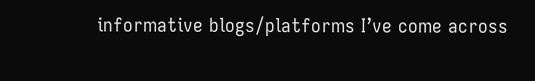informative blogs/platforms I’ve come across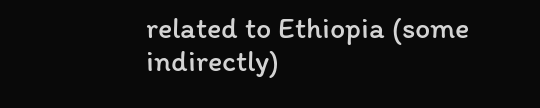related to Ethiopia (some indirectly)